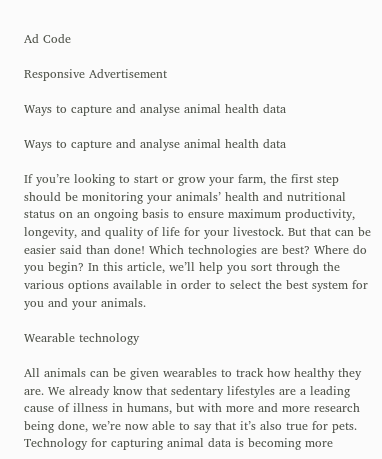Ad Code

Responsive Advertisement

Ways to capture and analyse animal health data

Ways to capture and analyse animal health data

If you’re looking to start or grow your farm, the first step should be monitoring your animals’ health and nutritional status on an ongoing basis to ensure maximum productivity, longevity, and quality of life for your livestock. But that can be easier said than done! Which technologies are best? Where do you begin? In this article, we’ll help you sort through the various options available in order to select the best system for you and your animals.

Wearable technology

All animals can be given wearables to track how healthy they are. We already know that sedentary lifestyles are a leading cause of illness in humans, but with more and more research being done, we’re now able to say that it’s also true for pets. Technology for capturing animal data is becoming more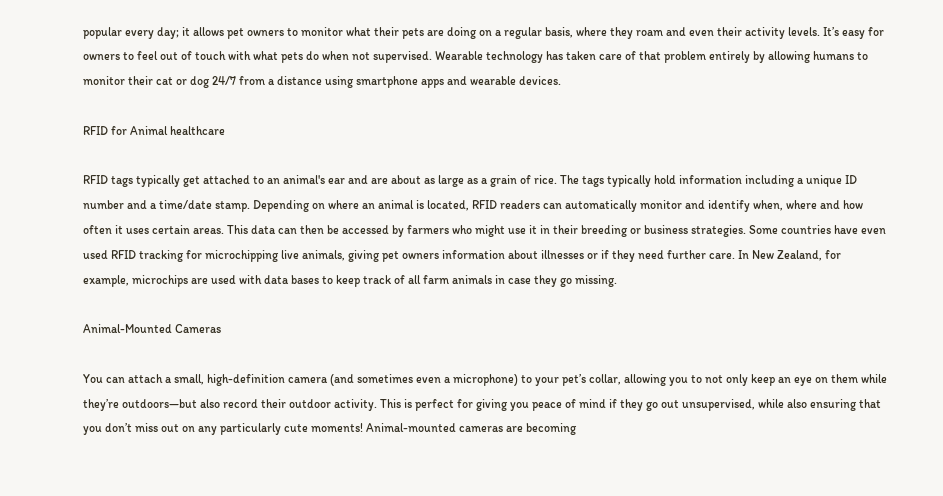popular every day; it allows pet owners to monitor what their pets are doing on a regular basis, where they roam and even their activity levels. It’s easy for owners to feel out of touch with what pets do when not supervised. Wearable technology has taken care of that problem entirely by allowing humans to monitor their cat or dog 24/7 from a distance using smartphone apps and wearable devices.

RFID for Animal healthcare

RFID tags typically get attached to an animal's ear and are about as large as a grain of rice. The tags typically hold information including a unique ID number and a time/date stamp. Depending on where an animal is located, RFID readers can automatically monitor and identify when, where and how often it uses certain areas. This data can then be accessed by farmers who might use it in their breeding or business strategies. Some countries have even used RFID tracking for microchipping live animals, giving pet owners information about illnesses or if they need further care. In New Zealand, for example, microchips are used with data bases to keep track of all farm animals in case they go missing.

Animal-Mounted Cameras

You can attach a small, high-definition camera (and sometimes even a microphone) to your pet’s collar, allowing you to not only keep an eye on them while they’re outdoors—but also record their outdoor activity. This is perfect for giving you peace of mind if they go out unsupervised, while also ensuring that you don’t miss out on any particularly cute moments! Animal-mounted cameras are becoming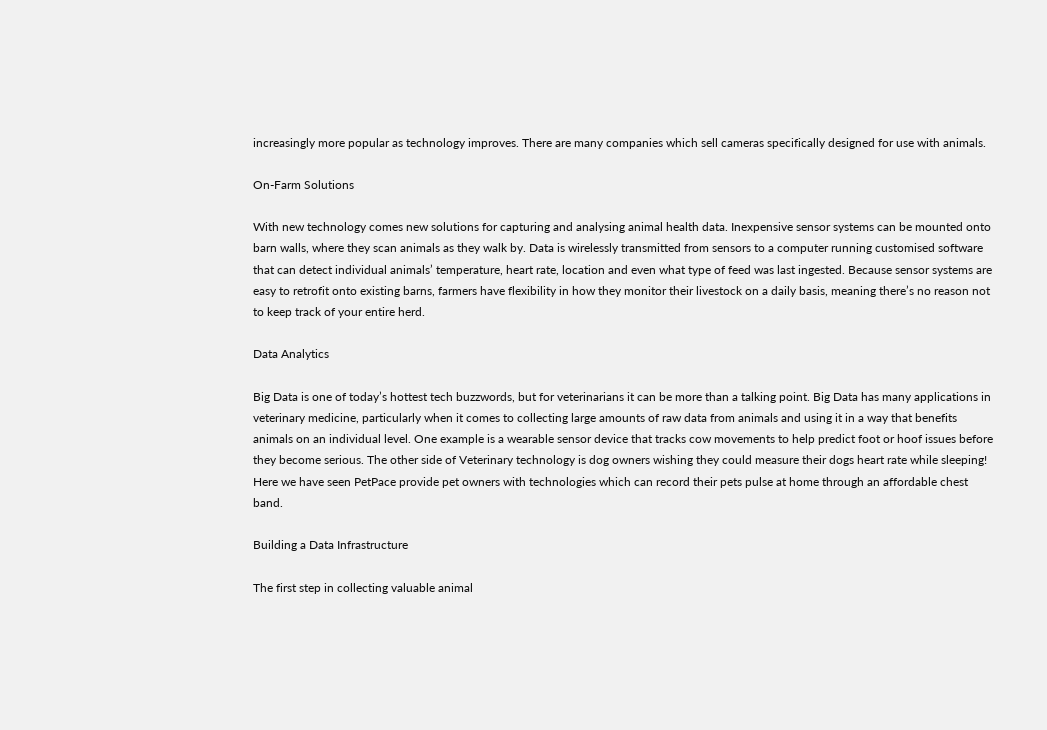increasingly more popular as technology improves. There are many companies which sell cameras specifically designed for use with animals.

On-Farm Solutions

With new technology comes new solutions for capturing and analysing animal health data. Inexpensive sensor systems can be mounted onto barn walls, where they scan animals as they walk by. Data is wirelessly transmitted from sensors to a computer running customised software that can detect individual animals’ temperature, heart rate, location and even what type of feed was last ingested. Because sensor systems are easy to retrofit onto existing barns, farmers have flexibility in how they monitor their livestock on a daily basis, meaning there’s no reason not to keep track of your entire herd.

Data Analytics

Big Data is one of today’s hottest tech buzzwords, but for veterinarians it can be more than a talking point. Big Data has many applications in veterinary medicine, particularly when it comes to collecting large amounts of raw data from animals and using it in a way that benefits animals on an individual level. One example is a wearable sensor device that tracks cow movements to help predict foot or hoof issues before they become serious. The other side of Veterinary technology is dog owners wishing they could measure their dogs heart rate while sleeping! Here we have seen PetPace provide pet owners with technologies which can record their pets pulse at home through an affordable chest band.

Building a Data Infrastructure

The first step in collecting valuable animal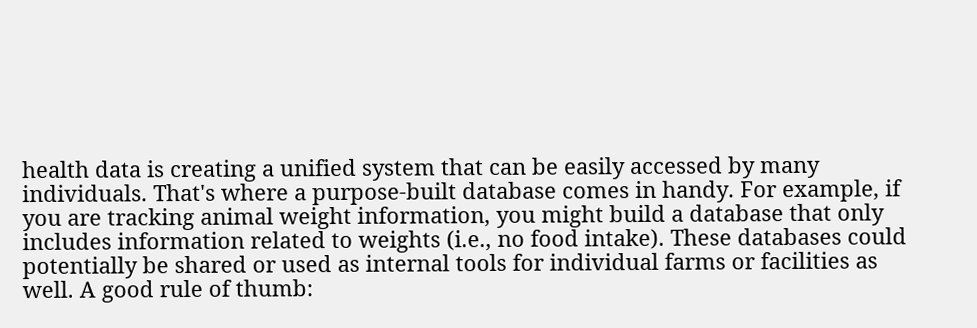health data is creating a unified system that can be easily accessed by many individuals. That's where a purpose-built database comes in handy. For example, if you are tracking animal weight information, you might build a database that only includes information related to weights (i.e., no food intake). These databases could potentially be shared or used as internal tools for individual farms or facilities as well. A good rule of thumb: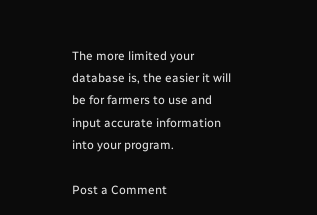The more limited your database is, the easier it will be for farmers to use and input accurate information into your program.

Post a Comment